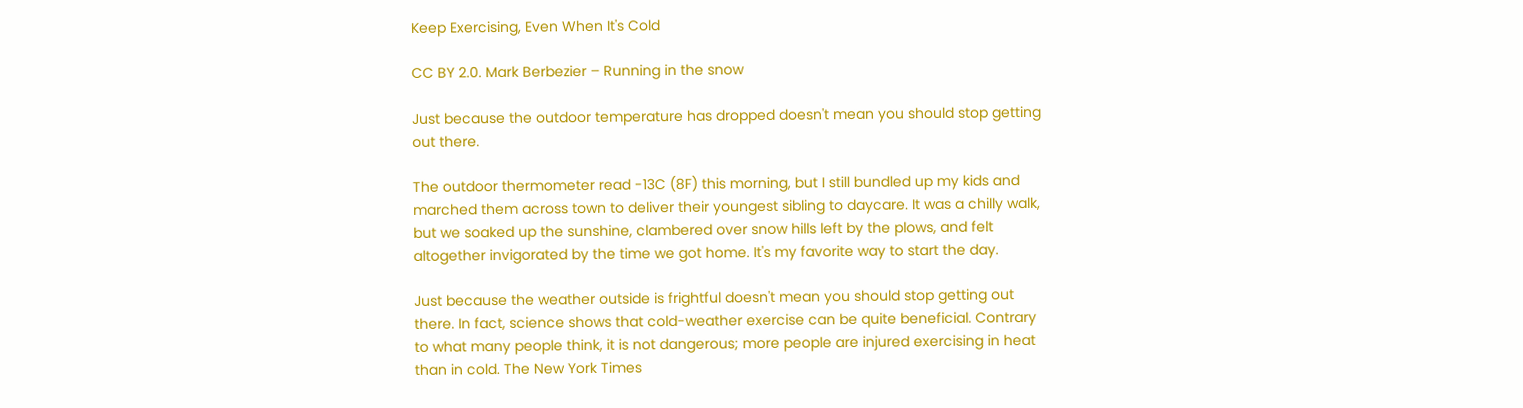Keep Exercising, Even When It's Cold

CC BY 2.0. Mark Berbezier – Running in the snow

Just because the outdoor temperature has dropped doesn't mean you should stop getting out there.

The outdoor thermometer read -13C (8F) this morning, but I still bundled up my kids and marched them across town to deliver their youngest sibling to daycare. It was a chilly walk, but we soaked up the sunshine, clambered over snow hills left by the plows, and felt altogether invigorated by the time we got home. It's my favorite way to start the day.

Just because the weather outside is frightful doesn't mean you should stop getting out there. In fact, science shows that cold-weather exercise can be quite beneficial. Contrary to what many people think, it is not dangerous; more people are injured exercising in heat than in cold. The New York Times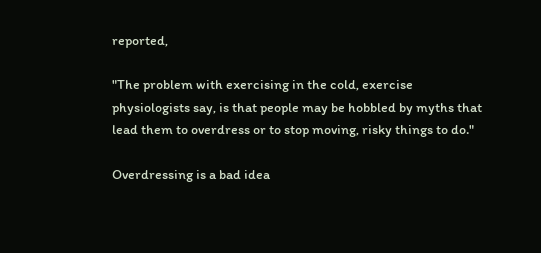reported,

"The problem with exercising in the cold, exercise physiologists say, is that people may be hobbled by myths that lead them to overdress or to stop moving, risky things to do."

Overdressing is a bad idea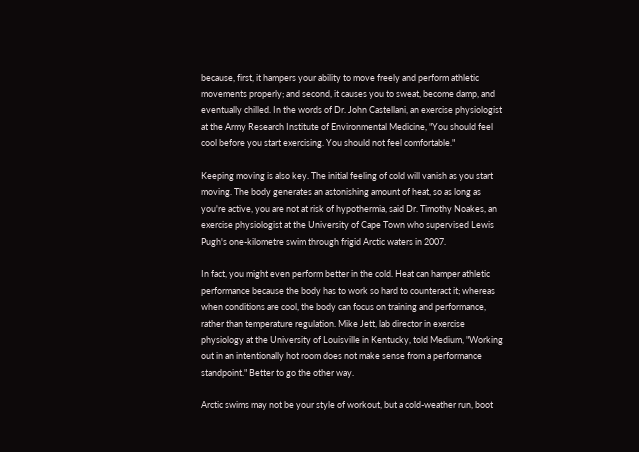because, first, it hampers your ability to move freely and perform athletic movements properly; and second, it causes you to sweat, become damp, and eventually chilled. In the words of Dr. John Castellani, an exercise physiologist at the Army Research Institute of Environmental Medicine, "You should feel cool before you start exercising. You should not feel comfortable."

Keeping moving is also key. The initial feeling of cold will vanish as you start moving. The body generates an astonishing amount of heat, so as long as you're active, you are not at risk of hypothermia, said Dr. Timothy Noakes, an exercise physiologist at the University of Cape Town who supervised Lewis Pugh's one-kilometre swim through frigid Arctic waters in 2007.

In fact, you might even perform better in the cold. Heat can hamper athletic performance because the body has to work so hard to counteract it; whereas when conditions are cool, the body can focus on training and performance, rather than temperature regulation. Mike Jett, lab director in exercise physiology at the University of Louisville in Kentucky, told Medium, "Working out in an intentionally hot room does not make sense from a performance standpoint." Better to go the other way.

Arctic swims may not be your style of workout, but a cold-weather run, boot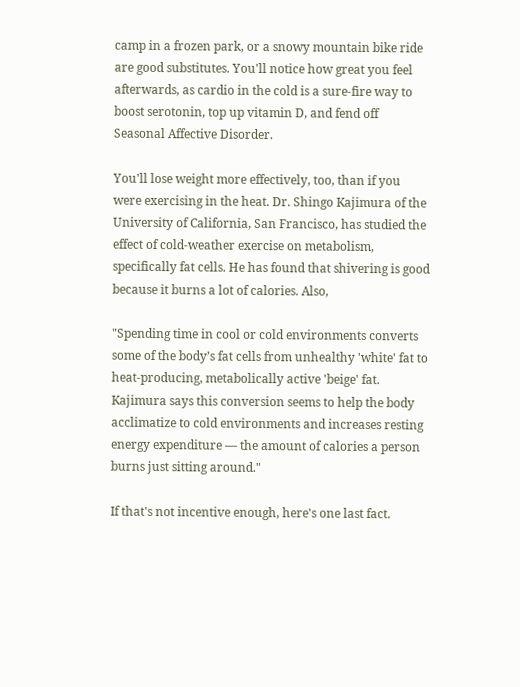camp in a frozen park, or a snowy mountain bike ride are good substitutes. You'll notice how great you feel afterwards, as cardio in the cold is a sure-fire way to boost serotonin, top up vitamin D, and fend off Seasonal Affective Disorder.

You'll lose weight more effectively, too, than if you were exercising in the heat. Dr. Shingo Kajimura of the University of California, San Francisco, has studied the effect of cold-weather exercise on metabolism, specifically fat cells. He has found that shivering is good because it burns a lot of calories. Also,

"Spending time in cool or cold environments converts some of the body’s fat cells from unhealthy 'white' fat to heat-producing, metabolically active 'beige' fat. Kajimura says this conversion seems to help the body acclimatize to cold environments and increases resting energy expenditure — the amount of calories a person burns just sitting around."

If that's not incentive enough, here's one last fact.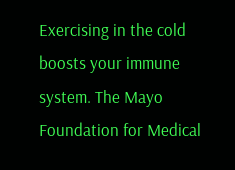Exercising in the cold boosts your immune system. The Mayo Foundation for Medical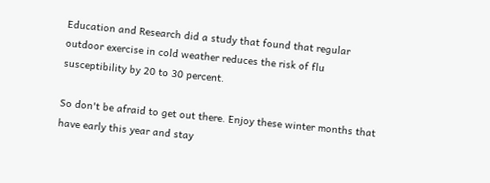Education and Research did a study that found that regular outdoor exercise in cold weather reduces the risk of flu susceptibility by 20 to 30 percent.

So don't be afraid to get out there. Enjoy these winter months that have early this year and stay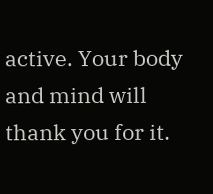active. Your body and mind will thank you for it.